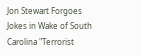Jon Stewart Forgoes Jokes in Wake of South Carolina "Terrorist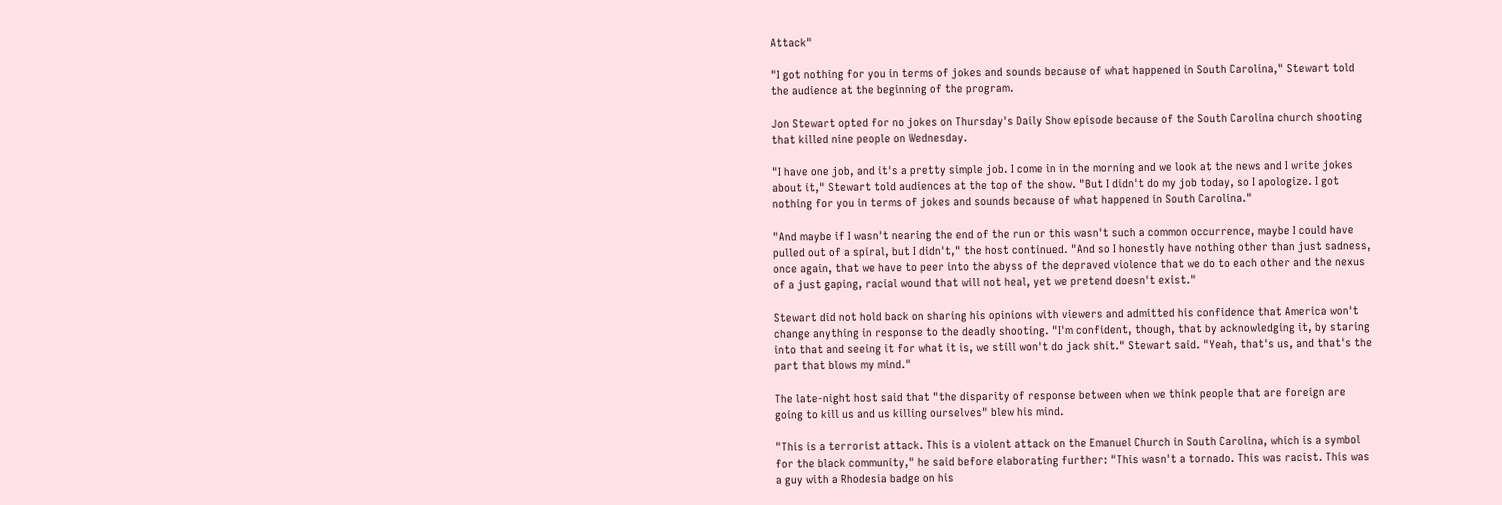Attack"

"I got nothing for you in terms of jokes and sounds because of what happened in South Carolina," Stewart told the audience at the beginning of the program.

Jon Stewart opted for no jokes on Thursday's Daily Show episode because of the South Carolina church shooting that killed nine people on Wednesday.

"I have one job, and it's a pretty simple job. I come in in the morning and we look at the news and I write jokes about it," Stewart told audiences at the top of the show. "But I didn't do my job today, so I apologize. I got nothing for you in terms of jokes and sounds because of what happened in South Carolina."

"And maybe if I wasn't nearing the end of the run or this wasn't such a common occurrence, maybe I could have pulled out of a spiral, but I didn't," the host continued. "And so I honestly have nothing other than just sadness, once again, that we have to peer into the abyss of the depraved violence that we do to each other and the nexus of a just gaping, racial wound that will not heal, yet we pretend doesn't exist."

Stewart did not hold back on sharing his opinions with viewers and admitted his confidence that America won't change anything in response to the deadly shooting. "I'm confident, though, that by acknowledging it, by staring into that and seeing it for what it is, we still won't do jack shit." Stewart said. "Yeah, that's us, and that's the part that blows my mind."

The late-night host said that "the disparity of response between when we think people that are foreign are going to kill us and us killing ourselves" blew his mind.

"This is a terrorist attack. This is a violent attack on the Emanuel Church in South Carolina, which is a symbol for the black community," he said before elaborating further: "This wasn't a tornado. This was racist. This was a guy with a Rhodesia badge on his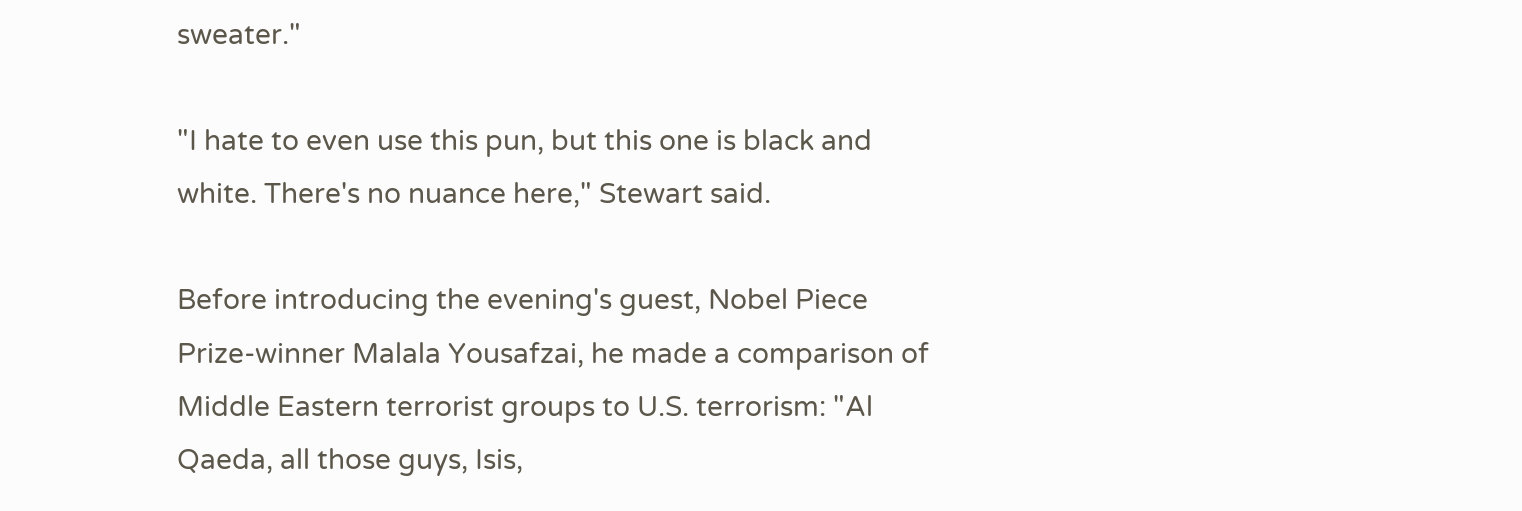sweater."

"I hate to even use this pun, but this one is black and white. There's no nuance here," Stewart said.

Before introducing the evening's guest, Nobel Piece Prize-winner Malala Yousafzai, he made a comparison of Middle Eastern terrorist groups to U.S. terrorism: "Al Qaeda, all those guys, Isis,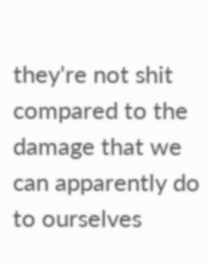they're not shit compared to the damage that we can apparently do to ourselves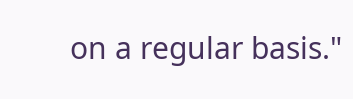on a regular basis."